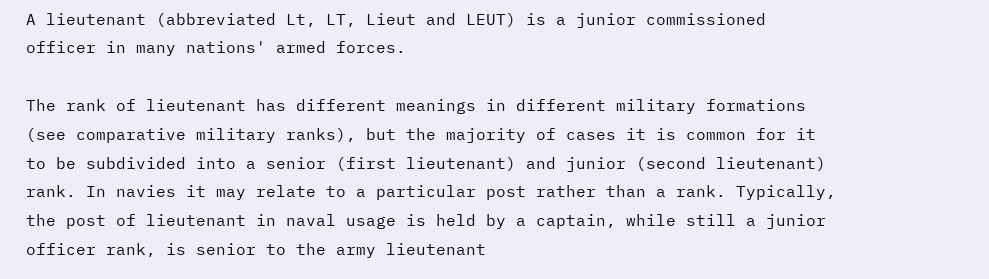A lieutenant (abbreviated Lt, LT, Lieut and LEUT) is a junior commissioned officer in many nations' armed forces.

The rank of lieutenant has different meanings in different military formations (see comparative military ranks), but the majority of cases it is common for it to be subdivided into a senior (first lieutenant) and junior (second lieutenant) rank. In navies it may relate to a particular post rather than a rank. Typically, the post of lieutenant in naval usage is held by a captain, while still a junior officer rank, is senior to the army lieutenant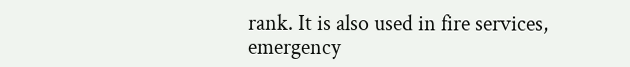rank. It is also used in fire services, emergency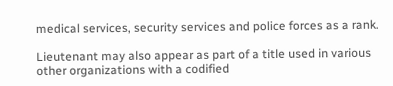medical services, security services and police forces as a rank.

Lieutenant may also appear as part of a title used in various other organizations with a codified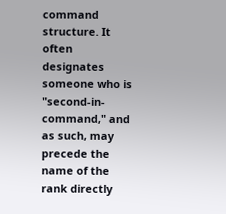command structure. It often designates someone who is "second-in-command," and as such, may precede the name of the rank directly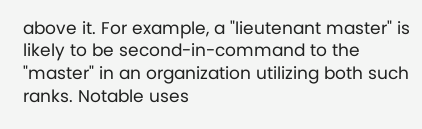above it. For example, a "lieutenant master" is likely to be second-in-command to the "master" in an organization utilizing both such ranks. Notable uses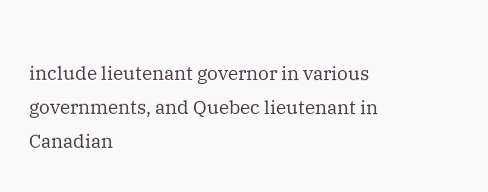include lieutenant governor in various governments, and Quebec lieutenant in Canadian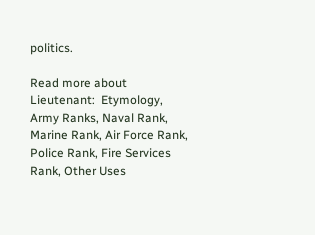politics.

Read more about Lieutenant:  Etymology, Army Ranks, Naval Rank, Marine Rank, Air Force Rank, Police Rank, Fire Services Rank, Other Uses